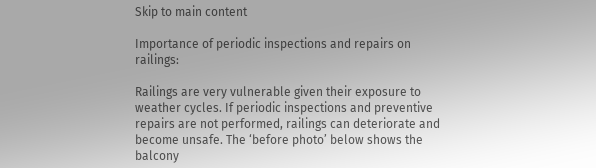Skip to main content

Importance of periodic inspections and repairs on railings:

Railings are very vulnerable given their exposure to weather cycles. If periodic inspections and preventive repairs are not performed, railings can deteriorate and become unsafe. The ‘before photo’ below shows the balcony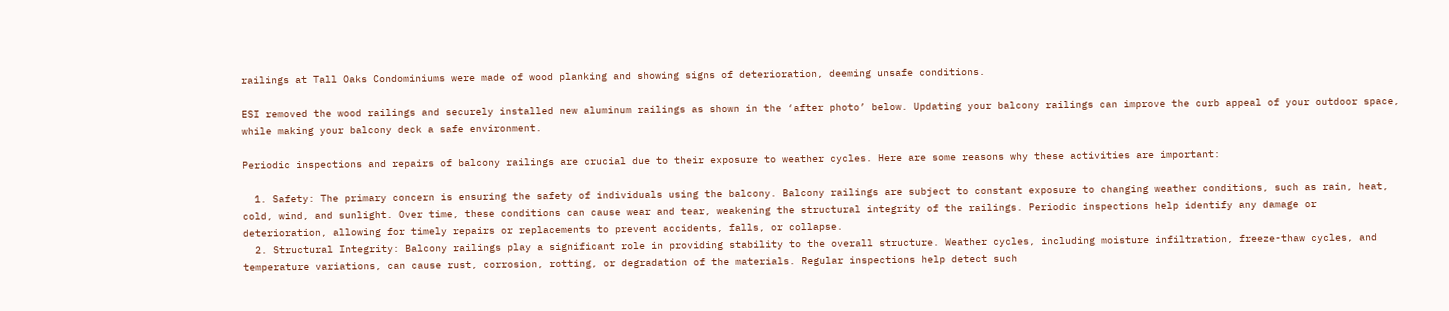railings at Tall Oaks Condominiums were made of wood planking and showing signs of deterioration, deeming unsafe conditions.

ESI removed the wood railings and securely installed new aluminum railings as shown in the ‘after photo’ below. Updating your balcony railings can improve the curb appeal of your outdoor space, while making your balcony deck a safe environment.

Periodic inspections and repairs of balcony railings are crucial due to their exposure to weather cycles. Here are some reasons why these activities are important:

  1. Safety: The primary concern is ensuring the safety of individuals using the balcony. Balcony railings are subject to constant exposure to changing weather conditions, such as rain, heat, cold, wind, and sunlight. Over time, these conditions can cause wear and tear, weakening the structural integrity of the railings. Periodic inspections help identify any damage or deterioration, allowing for timely repairs or replacements to prevent accidents, falls, or collapse.
  2. Structural Integrity: Balcony railings play a significant role in providing stability to the overall structure. Weather cycles, including moisture infiltration, freeze-thaw cycles, and temperature variations, can cause rust, corrosion, rotting, or degradation of the materials. Regular inspections help detect such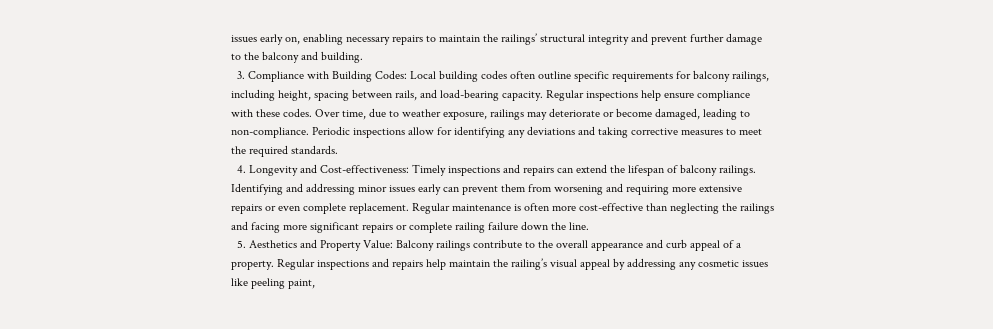issues early on, enabling necessary repairs to maintain the railings’ structural integrity and prevent further damage to the balcony and building.
  3. Compliance with Building Codes: Local building codes often outline specific requirements for balcony railings, including height, spacing between rails, and load-bearing capacity. Regular inspections help ensure compliance with these codes. Over time, due to weather exposure, railings may deteriorate or become damaged, leading to non-compliance. Periodic inspections allow for identifying any deviations and taking corrective measures to meet the required standards.
  4. Longevity and Cost-effectiveness: Timely inspections and repairs can extend the lifespan of balcony railings. Identifying and addressing minor issues early can prevent them from worsening and requiring more extensive repairs or even complete replacement. Regular maintenance is often more cost-effective than neglecting the railings and facing more significant repairs or complete railing failure down the line.
  5. Aesthetics and Property Value: Balcony railings contribute to the overall appearance and curb appeal of a property. Regular inspections and repairs help maintain the railing’s visual appeal by addressing any cosmetic issues like peeling paint,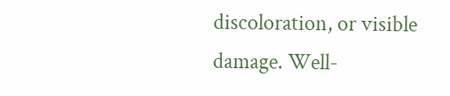discoloration, or visible damage. Well-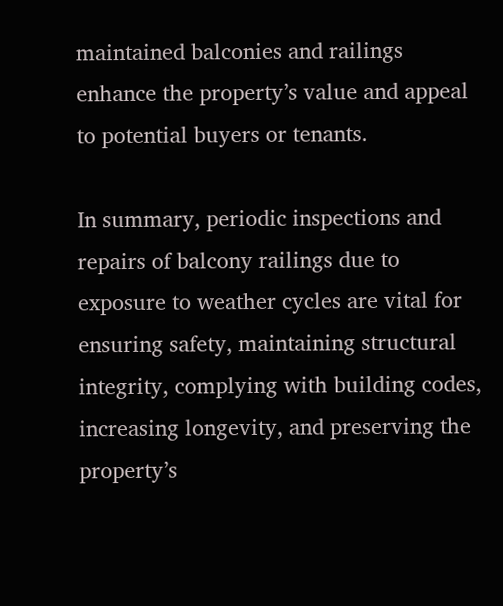maintained balconies and railings enhance the property’s value and appeal to potential buyers or tenants.

In summary, periodic inspections and repairs of balcony railings due to exposure to weather cycles are vital for ensuring safety, maintaining structural integrity, complying with building codes, increasing longevity, and preserving the property’s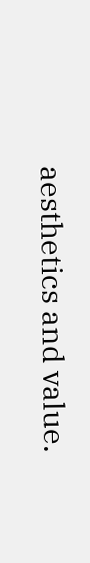aesthetics and value.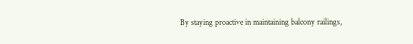By staying proactive in maintaining balcony railings,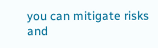you can mitigate risks and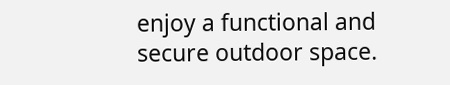enjoy a functional and secure outdoor space.